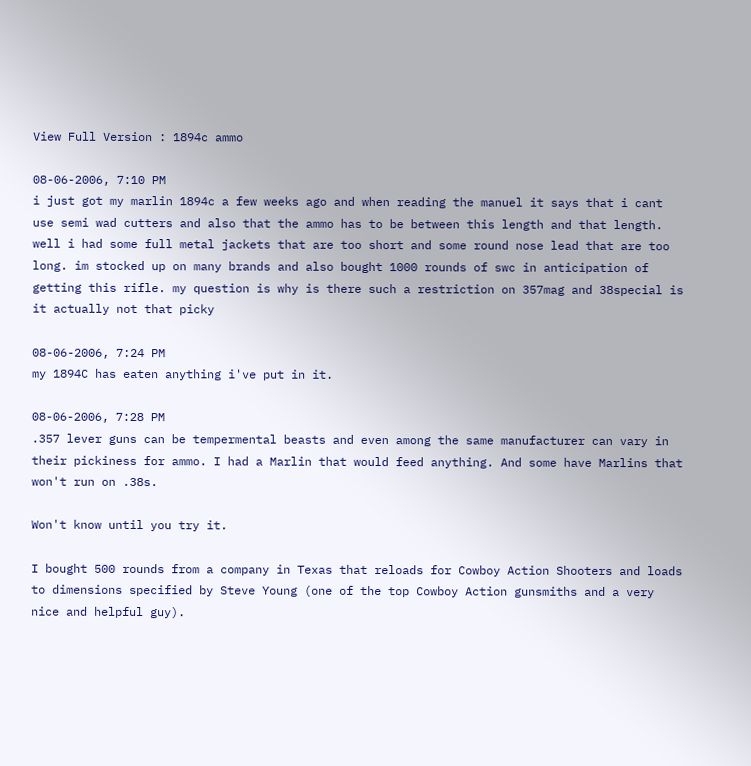View Full Version : 1894c ammo

08-06-2006, 7:10 PM
i just got my marlin 1894c a few weeks ago and when reading the manuel it says that i cant use semi wad cutters and also that the ammo has to be between this length and that length. well i had some full metal jackets that are too short and some round nose lead that are too long. im stocked up on many brands and also bought 1000 rounds of swc in anticipation of getting this rifle. my question is why is there such a restriction on 357mag and 38special is it actually not that picky

08-06-2006, 7:24 PM
my 1894C has eaten anything i've put in it.

08-06-2006, 7:28 PM
.357 lever guns can be tempermental beasts and even among the same manufacturer can vary in their pickiness for ammo. I had a Marlin that would feed anything. And some have Marlins that won't run on .38s.

Won't know until you try it.

I bought 500 rounds from a company in Texas that reloads for Cowboy Action Shooters and loads to dimensions specified by Steve Young (one of the top Cowboy Action gunsmiths and a very nice and helpful guy).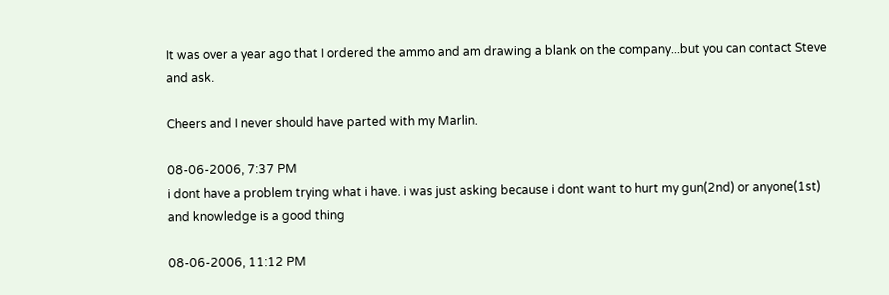It was over a year ago that I ordered the ammo and am drawing a blank on the company...but you can contact Steve and ask.

Cheers and I never should have parted with my Marlin.

08-06-2006, 7:37 PM
i dont have a problem trying what i have. i was just asking because i dont want to hurt my gun(2nd) or anyone(1st) and knowledge is a good thing

08-06-2006, 11:12 PM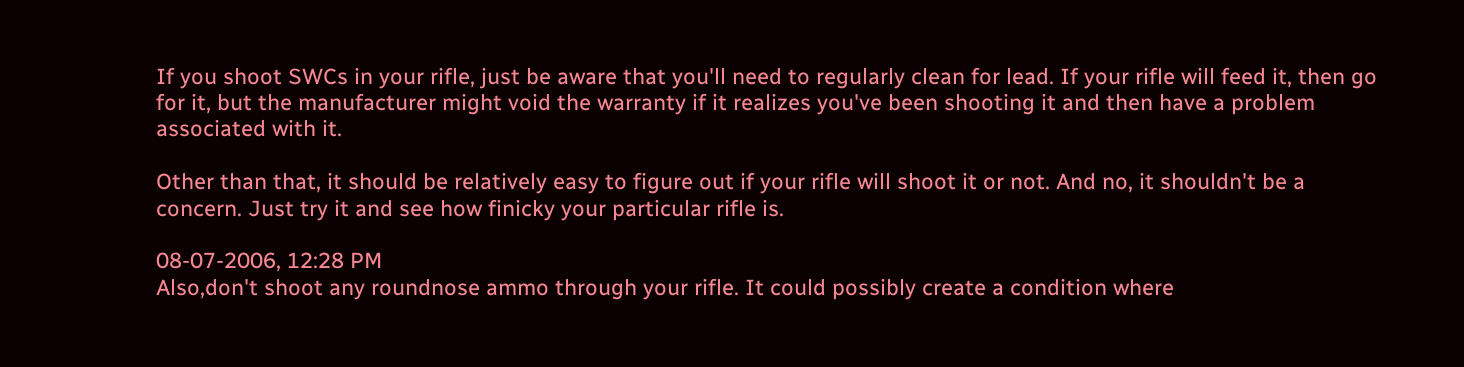If you shoot SWCs in your rifle, just be aware that you'll need to regularly clean for lead. If your rifle will feed it, then go for it, but the manufacturer might void the warranty if it realizes you've been shooting it and then have a problem associated with it.

Other than that, it should be relatively easy to figure out if your rifle will shoot it or not. And no, it shouldn't be a concern. Just try it and see how finicky your particular rifle is.

08-07-2006, 12:28 PM
Also,don't shoot any roundnose ammo through your rifle. It could possibly create a condition where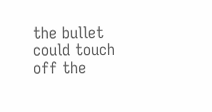the bullet could touch off the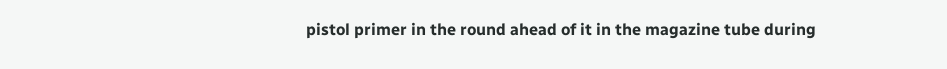pistol primer in the round ahead of it in the magazine tube during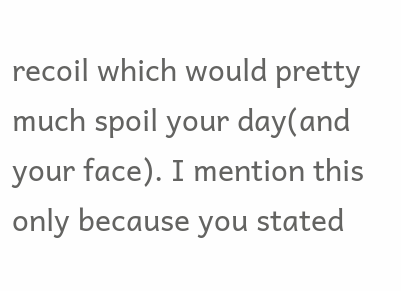recoil which would pretty much spoil your day(and your face). I mention this only because you stated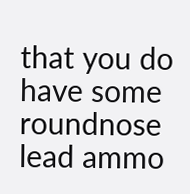that you do have some roundnose lead ammo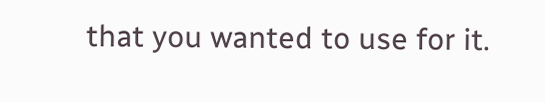that you wanted to use for it.